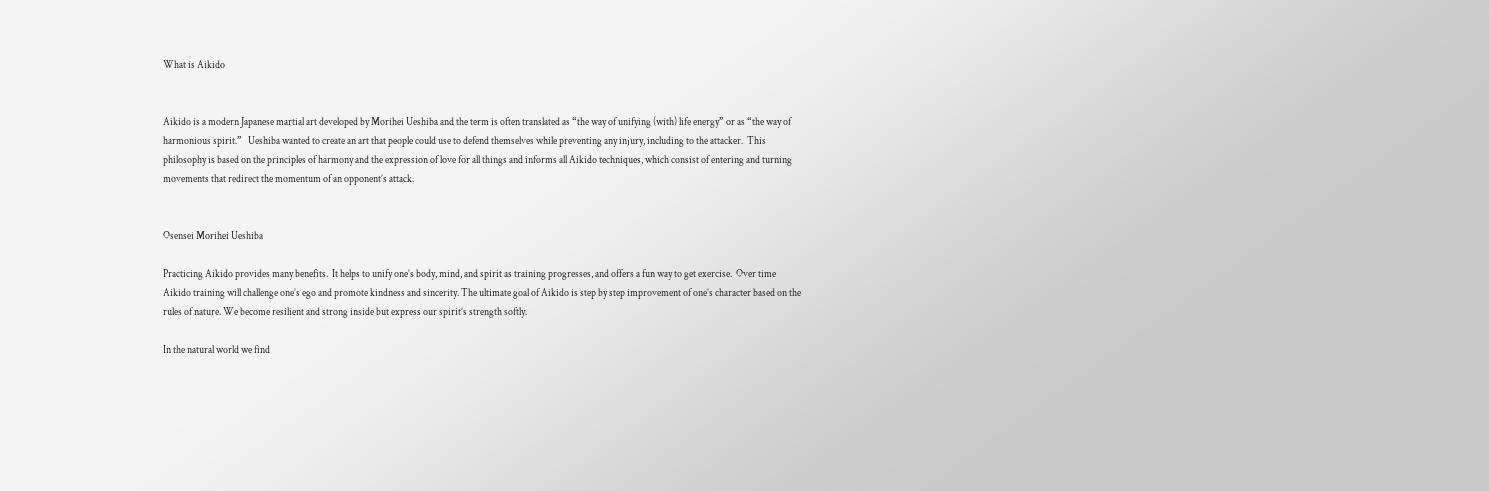What is Aikido


Aikido is a modern Japanese martial art developed by Morihei Ueshiba and the term is often translated as “the way of unifying (with) life energy” or as “the way of harmonious spirit.”   Ueshiba wanted to create an art that people could use to defend themselves while preventing any injury, including to the attacker.  This philosophy is based on the principles of harmony and the expression of love for all things and informs all Aikido techniques, which consist of entering and turning movements that redirect the momentum of an opponent’s attack.


Osensei Morihei Ueshiba

Practicing Aikido provides many benefits.  It helps to unify one’s body, mind, and spirit as training progresses, and offers a fun way to get exercise.  Over time Aikido training will challenge one’s ego and promote kindness and sincerity. The ultimate goal of Aikido is step by step improvement of one’s character based on the rules of nature. We become resilient and strong inside but express our spirit’s strength softly.

In the natural world we find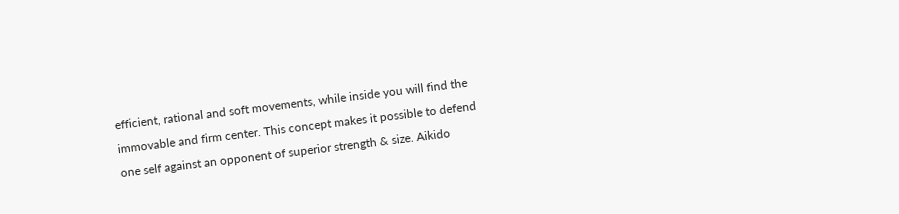efficient, rational and soft movements, while inside you will find the immovable and firm center. This concept makes it possible to defend one self against an opponent of superior strength & size. Aikido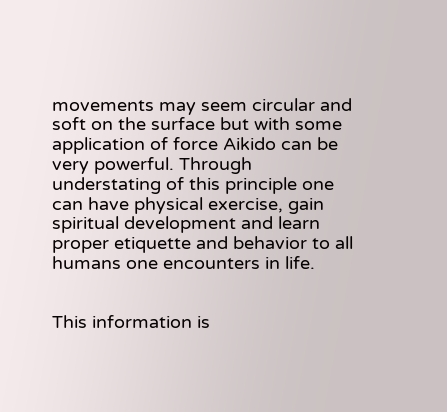movements may seem circular and soft on the surface but with some application of force Aikido can be very powerful. Through understating of this principle one can have physical exercise, gain spiritual development and learn proper etiquette and behavior to all humans one encounters in life.


This information is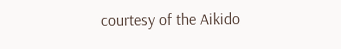courtesy of the Aikido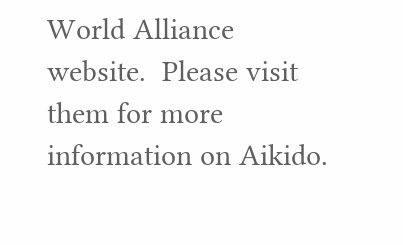World Alliance website.  Please visit them for more information on Aikido.